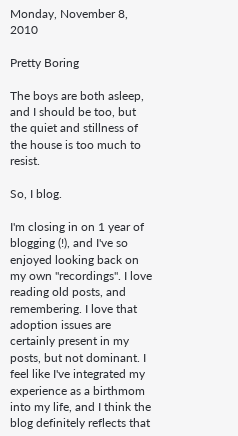Monday, November 8, 2010

Pretty Boring

The boys are both asleep, and I should be too, but the quiet and stillness of the house is too much to resist.

So, I blog.

I'm closing in on 1 year of blogging (!), and I've so enjoyed looking back on my own "recordings". I love reading old posts, and remembering. I love that adoption issues are certainly present in my posts, but not dominant. I feel like I've integrated my experience as a birthmom into my life, and I think the blog definitely reflects that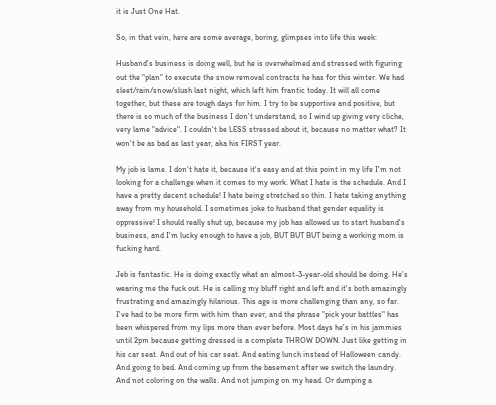it is Just One Hat.

So, in that vein, here are some average, boring, glimpses into life this week:

Husband's business is doing well, but he is overwhelmed and stressed with figuring out the "plan" to execute the snow removal contracts he has for this winter. We had sleet/rain/snow/slush last night, which left him frantic today. It will all come together, but these are tough days for him. I try to be supportive and positive, but there is so much of the business I don't understand, so I wind up giving very cliche, very lame "advice". I couldn't be LESS stressed about it, because no matter what? It won't be as bad as last year, aka his FIRST year.

My job is lame. I don't hate it, because it's easy and at this point in my life I'm not looking for a challenge when it comes to my work. What I hate is the schedule. And I have a pretty decent schedule! I hate being stretched so thin. I hate taking anything away from my household. I sometimes joke to husband that gender equality is oppressive! I should really shut up, because my job has allowed us to start husband's business, and I'm lucky enough to have a job, BUT BUT BUT being a working mom is fucking hard.

Jeb is fantastic. He is doing exactly what an almost-3-year-old should be doing. He's wearing me the fuck out. He is calling my bluff right and left and it's both amazingly frustrating and amazingly hilarious. This age is more challenging than any, so far. I've had to be more firm with him than ever, and the phrase "pick your battles" has been whispered from my lips more than ever before. Most days he's in his jammies until 2pm because getting dressed is a complete THROW DOWN. Just like getting in his car seat. And out of his car seat. And eating lunch instead of Halloween candy. And going to bed. And coming up from the basement after we switch the laundry. And not coloring on the walls. And not jumping on my head. Or dumping a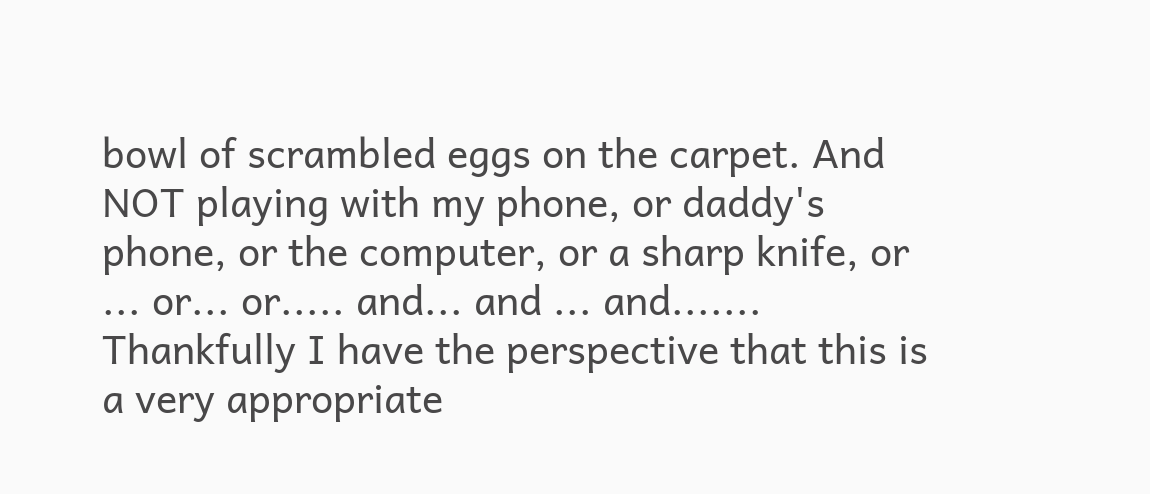bowl of scrambled eggs on the carpet. And NOT playing with my phone, or daddy's phone, or the computer, or a sharp knife, or ... or... or..... and... and ... and....... Thankfully I have the perspective that this is a very appropriate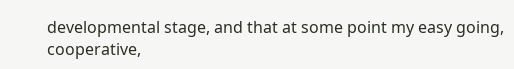developmental stage, and that at some point my easy going, cooperative,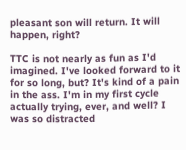pleasant son will return. It will happen, right?

TTC is not nearly as fun as I'd imagined. I've looked forward to it for so long, but? It's kind of a pain in the ass. I'm in my first cycle actually trying, ever, and well? I was so distracted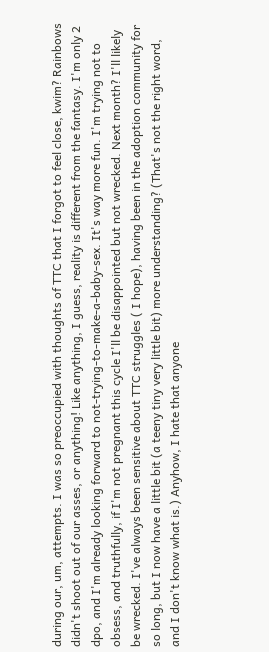during our, um, attempts. I was so preoccupied with thoughts of TTC that I forgot to feel close, kwim? Rainbows didn't shoot out of our asses, or anything! Like anything, I guess, reality is different from the fantasy. I'm only 2 dpo, and I'm already looking forward to not-trying-to-make-a-baby-sex. It's way more fun. I'm trying not to obsess, and truthfully, if I'm not pregnant this cycle I'll be disappointed but not wrecked. Next month? I'll likely be wrecked. I've always been sensitive about TTC struggles ( I hope), having been in the adoption community for so long, but I now have a little bit (a teeny tiny very little bit) more understanding? (That's not the right word, and I don't know what is.) Anyhow, I hate that anyone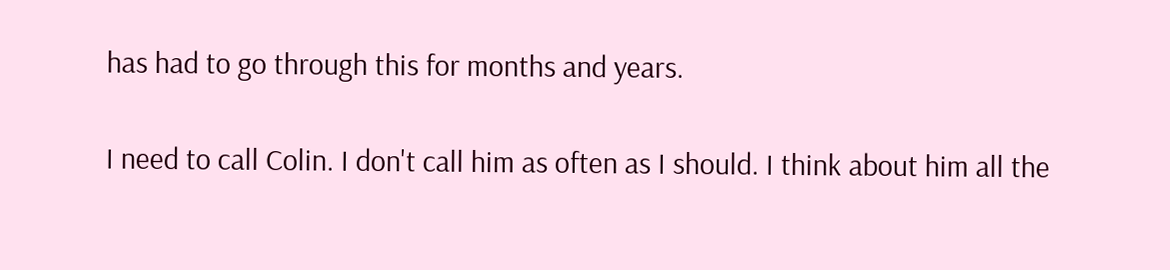has had to go through this for months and years.

I need to call Colin. I don't call him as often as I should. I think about him all the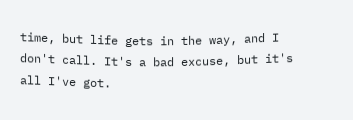time, but life gets in the way, and I don't call. It's a bad excuse, but it's all I've got.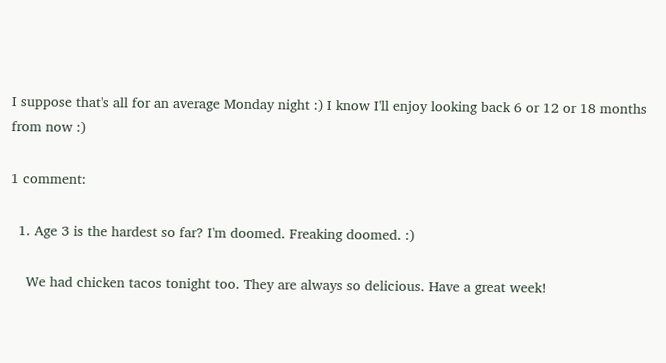I suppose that's all for an average Monday night :) I know I'll enjoy looking back 6 or 12 or 18 months from now :)

1 comment:

  1. Age 3 is the hardest so far? I'm doomed. Freaking doomed. :)

    We had chicken tacos tonight too. They are always so delicious. Have a great week!